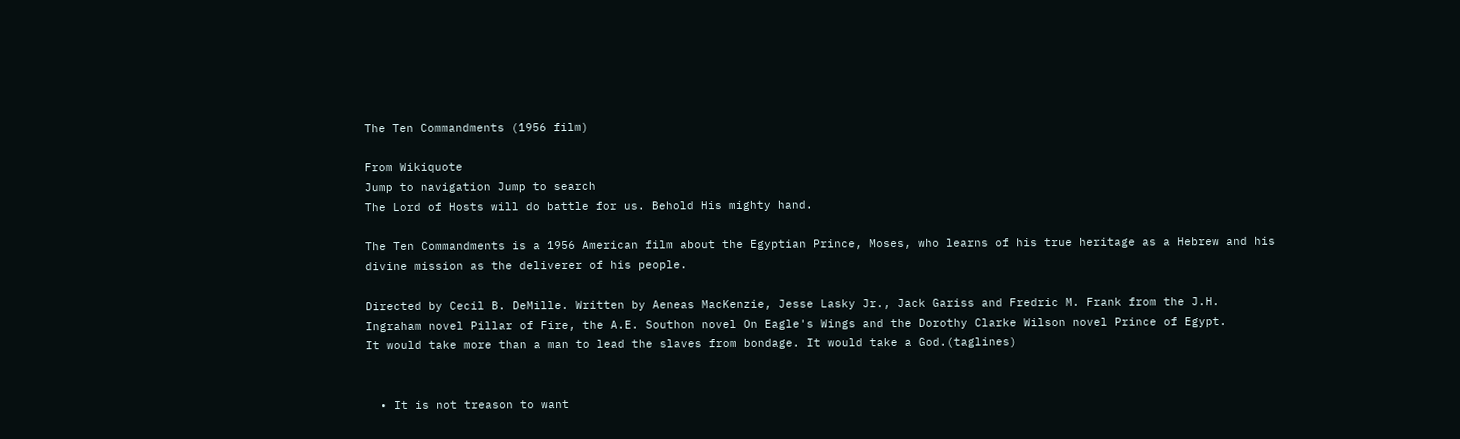The Ten Commandments (1956 film)

From Wikiquote
Jump to navigation Jump to search
The Lord of Hosts will do battle for us. Behold His mighty hand.

The Ten Commandments is a 1956 American film about the Egyptian Prince, Moses, who learns of his true heritage as a Hebrew and his divine mission as the deliverer of his people.

Directed by Cecil B. DeMille. Written by Aeneas MacKenzie, Jesse Lasky Jr., Jack Gariss and Fredric M. Frank from the J.H. Ingraham novel Pillar of Fire, the A.E. Southon novel On Eagle's Wings and the Dorothy Clarke Wilson novel Prince of Egypt.
It would take more than a man to lead the slaves from bondage. It would take a God.(taglines)


  • It is not treason to want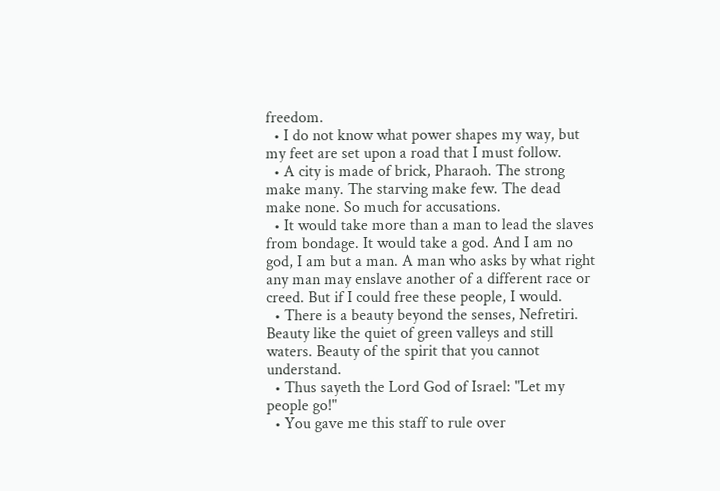freedom.
  • I do not know what power shapes my way, but my feet are set upon a road that I must follow.
  • A city is made of brick, Pharaoh. The strong make many. The starving make few. The dead make none. So much for accusations.
  • It would take more than a man to lead the slaves from bondage. It would take a god. And I am no god, I am but a man. A man who asks by what right any man may enslave another of a different race or creed. But if I could free these people, I would.
  • There is a beauty beyond the senses, Nefretiri. Beauty like the quiet of green valleys and still waters. Beauty of the spirit that you cannot understand.
  • Thus sayeth the Lord God of Israel: "Let my people go!"
  • You gave me this staff to rule over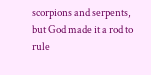scorpions and serpents, but God made it a rod to rule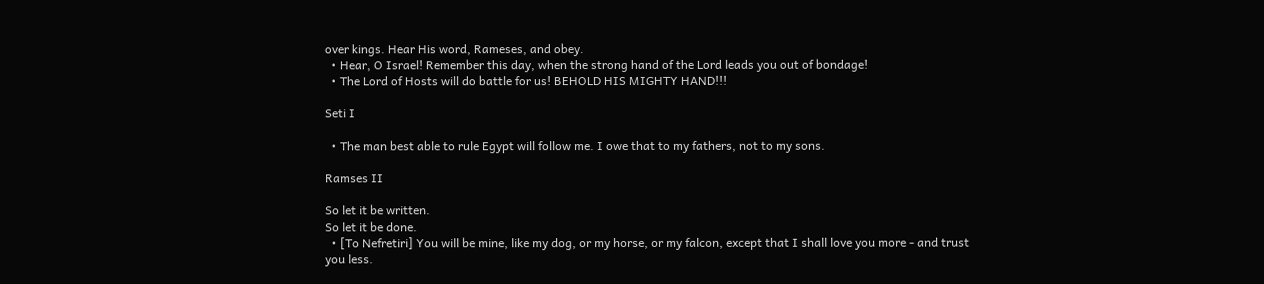over kings. Hear His word, Rameses, and obey.
  • Hear, O Israel! Remember this day, when the strong hand of the Lord leads you out of bondage!
  • The Lord of Hosts will do battle for us! BEHOLD HIS MIGHTY HAND!!!

Seti I

  • The man best able to rule Egypt will follow me. I owe that to my fathers, not to my sons.

Ramses II

So let it be written.
So let it be done.
  • [To Nefretiri] You will be mine, like my dog, or my horse, or my falcon, except that I shall love you more - and trust you less.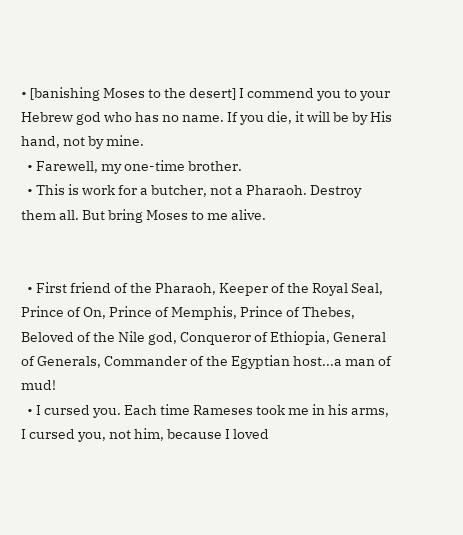• [banishing Moses to the desert] I commend you to your Hebrew god who has no name. If you die, it will be by His hand, not by mine.
  • Farewell, my one-time brother.
  • This is work for a butcher, not a Pharaoh. Destroy them all. But bring Moses to me alive.


  • First friend of the Pharaoh, Keeper of the Royal Seal, Prince of On, Prince of Memphis, Prince of Thebes, Beloved of the Nile god, Conqueror of Ethiopia, General of Generals, Commander of the Egyptian host...a man of mud!
  • I cursed you. Each time Rameses took me in his arms, I cursed you, not him, because I loved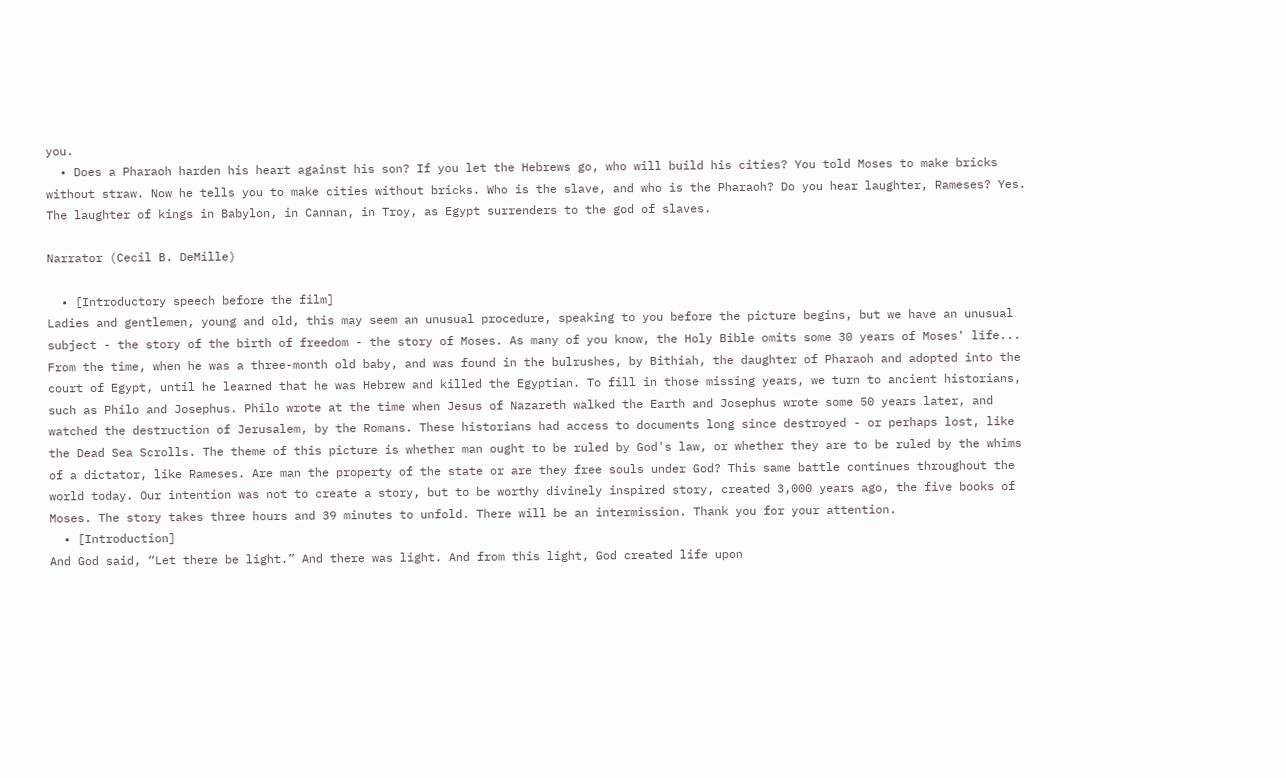you.
  • Does a Pharaoh harden his heart against his son? If you let the Hebrews go, who will build his cities? You told Moses to make bricks without straw. Now he tells you to make cities without bricks. Who is the slave, and who is the Pharaoh? Do you hear laughter, Rameses? Yes. The laughter of kings in Babylon, in Cannan, in Troy, as Egypt surrenders to the god of slaves.

Narrator (Cecil B. DeMille)

  • [Introductory speech before the film]
Ladies and gentlemen, young and old, this may seem an unusual procedure, speaking to you before the picture begins, but we have an unusual subject - the story of the birth of freedom - the story of Moses. As many of you know, the Holy Bible omits some 30 years of Moses' life... From the time, when he was a three-month old baby, and was found in the bulrushes, by Bithiah, the daughter of Pharaoh and adopted into the court of Egypt, until he learned that he was Hebrew and killed the Egyptian. To fill in those missing years, we turn to ancient historians, such as Philo and Josephus. Philo wrote at the time when Jesus of Nazareth walked the Earth and Josephus wrote some 50 years later, and watched the destruction of Jerusalem, by the Romans. These historians had access to documents long since destroyed - or perhaps lost, like the Dead Sea Scrolls. The theme of this picture is whether man ought to be ruled by God's law, or whether they are to be ruled by the whims of a dictator, like Rameses. Are man the property of the state or are they free souls under God? This same battle continues throughout the world today. Our intention was not to create a story, but to be worthy divinely inspired story, created 3,000 years ago, the five books of Moses. The story takes three hours and 39 minutes to unfold. There will be an intermission. Thank you for your attention.
  • [Introduction]
And God said, “Let there be light.” And there was light. And from this light, God created life upon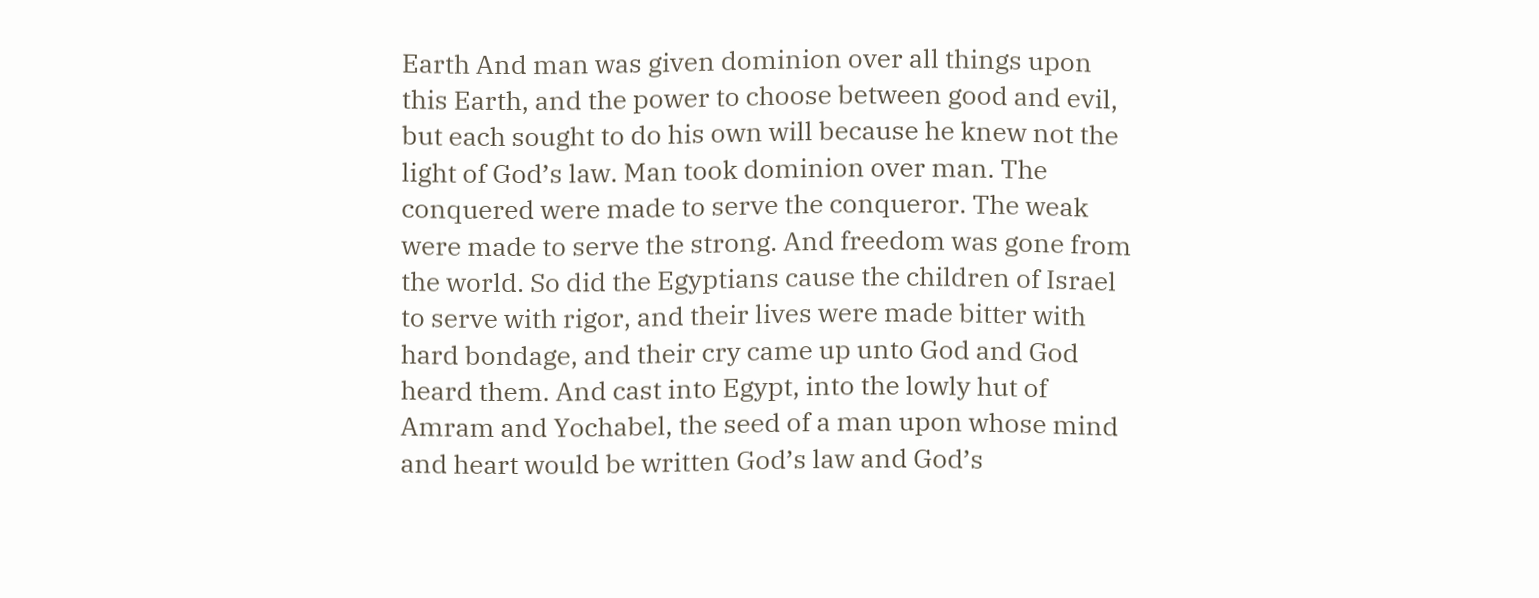Earth And man was given dominion over all things upon this Earth, and the power to choose between good and evil, but each sought to do his own will because he knew not the light of God’s law. Man took dominion over man. The conquered were made to serve the conqueror. The weak were made to serve the strong. And freedom was gone from the world. So did the Egyptians cause the children of Israel to serve with rigor, and their lives were made bitter with hard bondage, and their cry came up unto God and God heard them. And cast into Egypt, into the lowly hut of Amram and Yochabel, the seed of a man upon whose mind and heart would be written God’s law and God’s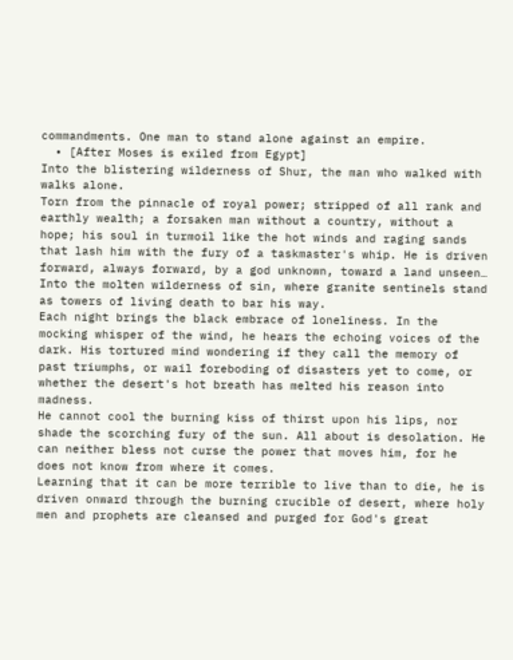commandments. One man to stand alone against an empire.
  • [After Moses is exiled from Egypt]
Into the blistering wilderness of Shur, the man who walked with walks alone.
Torn from the pinnacle of royal power; stripped of all rank and earthly wealth; a forsaken man without a country, without a hope; his soul in turmoil like the hot winds and raging sands that lash him with the fury of a taskmaster's whip. He is driven forward, always forward, by a god unknown, toward a land unseen…
Into the molten wilderness of sin, where granite sentinels stand as towers of living death to bar his way.
Each night brings the black embrace of loneliness. In the mocking whisper of the wind, he hears the echoing voices of the dark. His tortured mind wondering if they call the memory of past triumphs, or wail foreboding of disasters yet to come, or whether the desert's hot breath has melted his reason into madness.
He cannot cool the burning kiss of thirst upon his lips, nor shade the scorching fury of the sun. All about is desolation. He can neither bless not curse the power that moves him, for he does not know from where it comes.
Learning that it can be more terrible to live than to die, he is driven onward through the burning crucible of desert, where holy men and prophets are cleansed and purged for God's great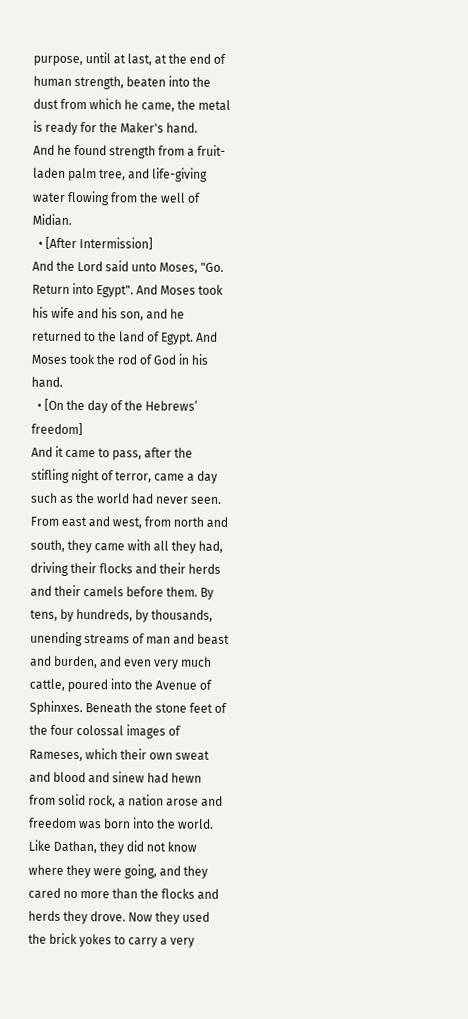purpose, until at last, at the end of human strength, beaten into the dust from which he came, the metal is ready for the Maker's hand.
And he found strength from a fruit-laden palm tree, and life-giving water flowing from the well of Midian.
  • [After Intermission]
And the Lord said unto Moses, "Go. Return into Egypt". And Moses took his wife and his son, and he returned to the land of Egypt. And Moses took the rod of God in his hand.
  • [On the day of the Hebrews’ freedom]
And it came to pass, after the stifling night of terror, came a day such as the world had never seen. From east and west, from north and south, they came with all they had, driving their flocks and their herds and their camels before them. By tens, by hundreds, by thousands, unending streams of man and beast and burden, and even very much cattle, poured into the Avenue of Sphinxes. Beneath the stone feet of the four colossal images of Rameses, which their own sweat and blood and sinew had hewn from solid rock, a nation arose and freedom was born into the world.
Like Dathan, they did not know where they were going, and they cared no more than the flocks and herds they drove. Now they used the brick yokes to carry a very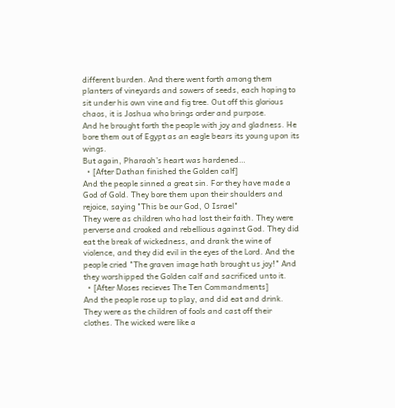different burden. And there went forth among them planters of vineyards and sowers of seeds, each hoping to sit under his own vine and fig tree. Out off this glorious chaos, it is Joshua who brings order and purpose.
And he brought forth the people with joy and gladness. He bore them out of Egypt as an eagle bears its young upon its wings.
But again, Pharaoh’s heart was hardened…
  • [After Dathan finished the Golden calf]
And the people sinned a great sin. For they have made a God of Gold. They bore them upon their shoulders and rejoice, saying "This be our God, O Israel"
They were as children who had lost their faith. They were perverse and crooked and rebellious against God. They did eat the break of wickedness, and drank the wine of violence, and they did evil in the eyes of the Lord. And the people cried "The graven image hath brought us joy!" And they worshipped the Golden calf and sacrificed unto it.
  • [After Moses recieves The Ten Commandments]
And the people rose up to play, and did eat and drink. They were as the children of fools and cast off their clothes. The wicked were like a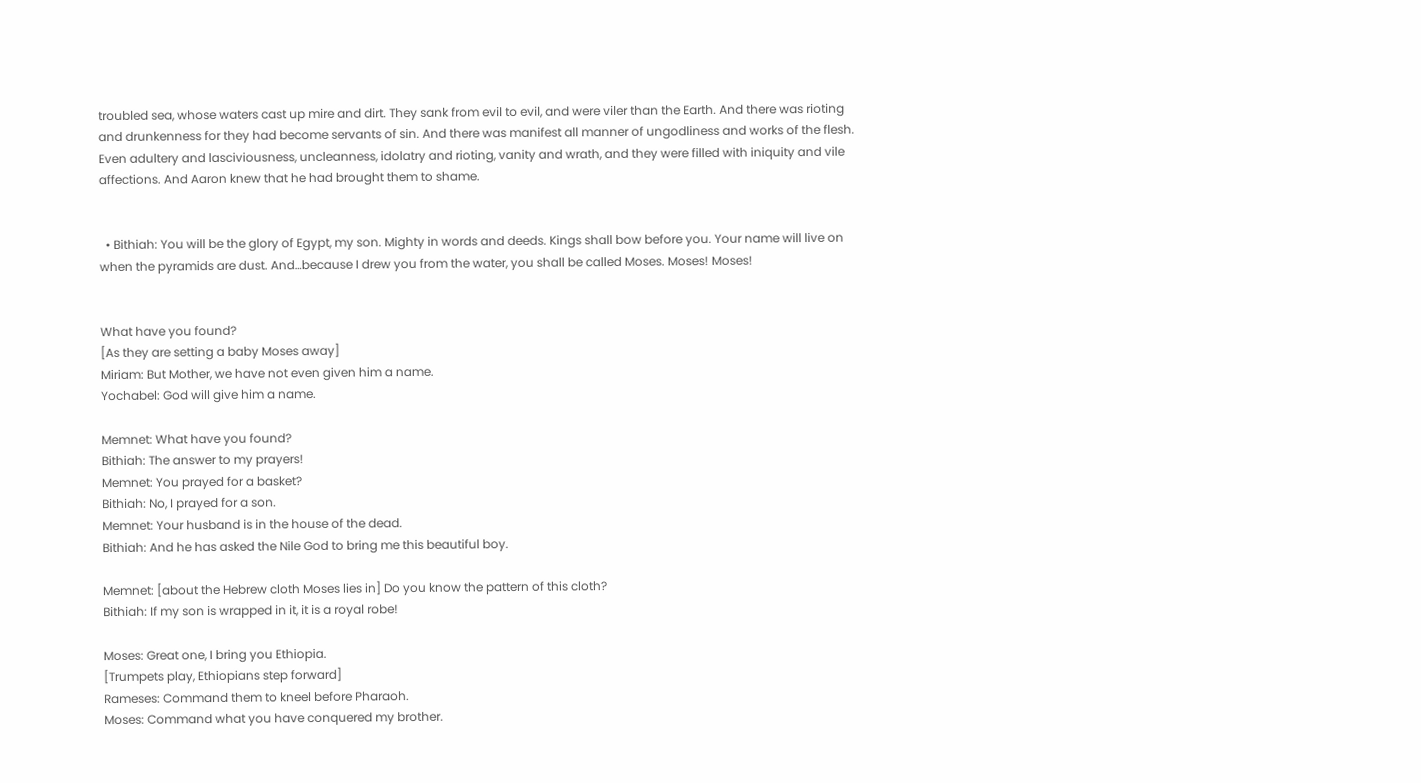troubled sea, whose waters cast up mire and dirt. They sank from evil to evil, and were viler than the Earth. And there was rioting and drunkenness for they had become servants of sin. And there was manifest all manner of ungodliness and works of the flesh. Even adultery and lasciviousness, uncleanness, idolatry and rioting, vanity and wrath, and they were filled with iniquity and vile affections. And Aaron knew that he had brought them to shame.


  • Bithiah: You will be the glory of Egypt, my son. Mighty in words and deeds. Kings shall bow before you. Your name will live on when the pyramids are dust. And…because I drew you from the water, you shall be called Moses. Moses! Moses!


What have you found?
[As they are setting a baby Moses away]
Miriam: But Mother, we have not even given him a name.
Yochabel: God will give him a name.

Memnet: What have you found?
Bithiah: The answer to my prayers!
Memnet: You prayed for a basket?
Bithiah: No, I prayed for a son.
Memnet: Your husband is in the house of the dead.
Bithiah: And he has asked the Nile God to bring me this beautiful boy.

Memnet: [about the Hebrew cloth Moses lies in] Do you know the pattern of this cloth?
Bithiah: If my son is wrapped in it, it is a royal robe!

Moses: Great one, I bring you Ethiopia.
[Trumpets play, Ethiopians step forward]
Rameses: Command them to kneel before Pharaoh.
Moses: Command what you have conquered my brother.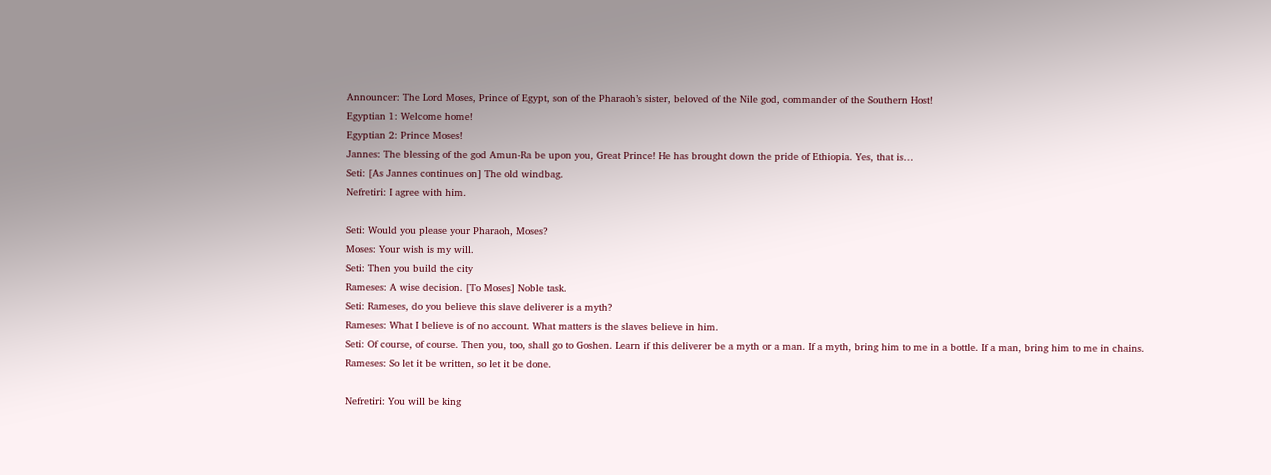Announcer: The Lord Moses, Prince of Egypt, son of the Pharaoh’s sister, beloved of the Nile god, commander of the Southern Host!
Egyptian 1: Welcome home!
Egyptian 2: Prince Moses!
Jannes: The blessing of the god Amun-Ra be upon you, Great Prince! He has brought down the pride of Ethiopia. Yes, that is…
Seti: [As Jannes continues on] The old windbag.
Nefretiri: I agree with him.

Seti: Would you please your Pharaoh, Moses?
Moses: Your wish is my will.
Seti: Then you build the city
Rameses: A wise decision. [To Moses] Noble task.
Seti: Rameses, do you believe this slave deliverer is a myth?
Rameses: What I believe is of no account. What matters is the slaves believe in him.
Seti: Of course, of course. Then you, too, shall go to Goshen. Learn if this deliverer be a myth or a man. If a myth, bring him to me in a bottle. If a man, bring him to me in chains.
Rameses: So let it be written, so let it be done.

Nefretiri: You will be king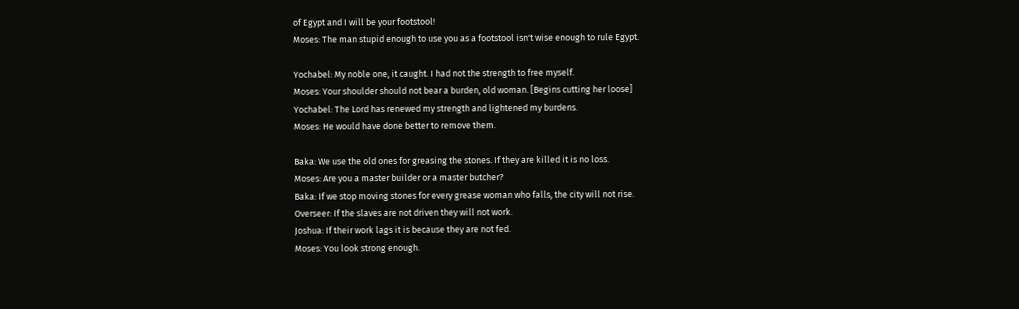of Egypt and I will be your footstool!
Moses: The man stupid enough to use you as a footstool isn't wise enough to rule Egypt.

Yochabel: My noble one, it caught. I had not the strength to free myself.
Moses: Your shoulder should not bear a burden, old woman. [Begins cutting her loose]
Yochabel: The Lord has renewed my strength and lightened my burdens.
Moses: He would have done better to remove them.

Baka: We use the old ones for greasing the stones. If they are killed it is no loss.
Moses: Are you a master builder or a master butcher?
Baka: If we stop moving stones for every grease woman who falls, the city will not rise.
Overseer: If the slaves are not driven they will not work.
Joshua: If their work lags it is because they are not fed.
Moses: You look strong enough.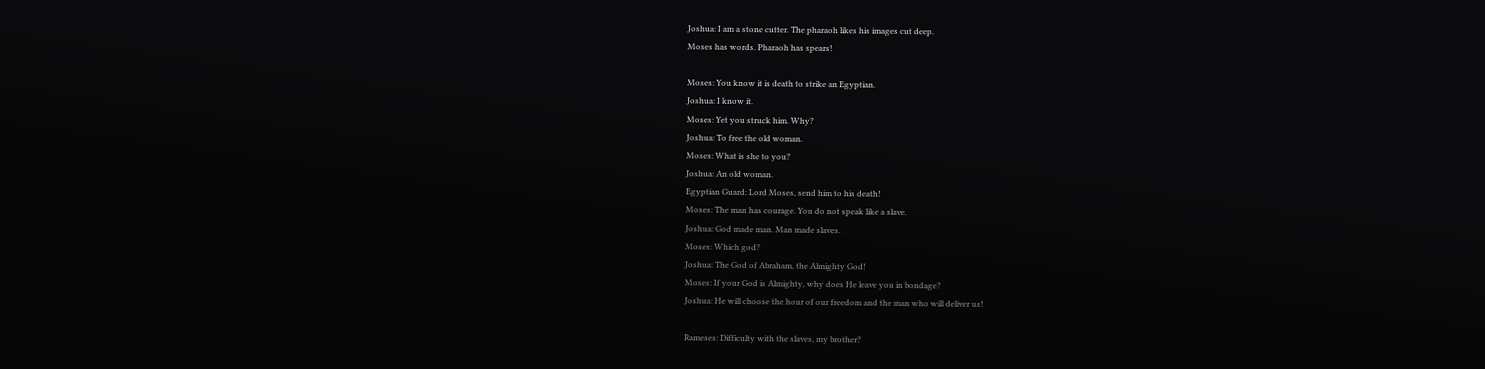Joshua: I am a stone cutter. The pharaoh likes his images cut deep.
Moses has words. Pharaoh has spears!

Moses: You know it is death to strike an Egyptian.
Joshua: I know it.
Moses: Yet you struck him. Why?
Joshua: To free the old woman.
Moses: What is she to you?
Joshua: An old woman.
Egyptian Guard: Lord Moses, send him to his death!
Moses: The man has courage. You do not speak like a slave.
Joshua: God made man. Man made slaves.
Moses: Which god?
Joshua: The God of Abraham, the Almighty God!
Moses: If your God is Almighty, why does He leave you in bondage?
Joshua: He will choose the hour of our freedom and the man who will deliver us!

Rameses: Difficulty with the slaves, my brother?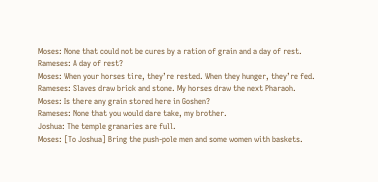Moses: None that could not be cures by a ration of grain and a day of rest.
Rameses: A day of rest?
Moses: When your horses tire, they’re rested. When they hunger, they’re fed.
Rameses: Slaves draw brick and stone. My horses draw the next Pharaoh.
Moses: Is there any grain stored here in Goshen?
Rameses: None that you would dare take, my brother.
Joshua: The temple granaries are full.
Moses: [To Joshua] Bring the push-pole men and some women with baskets.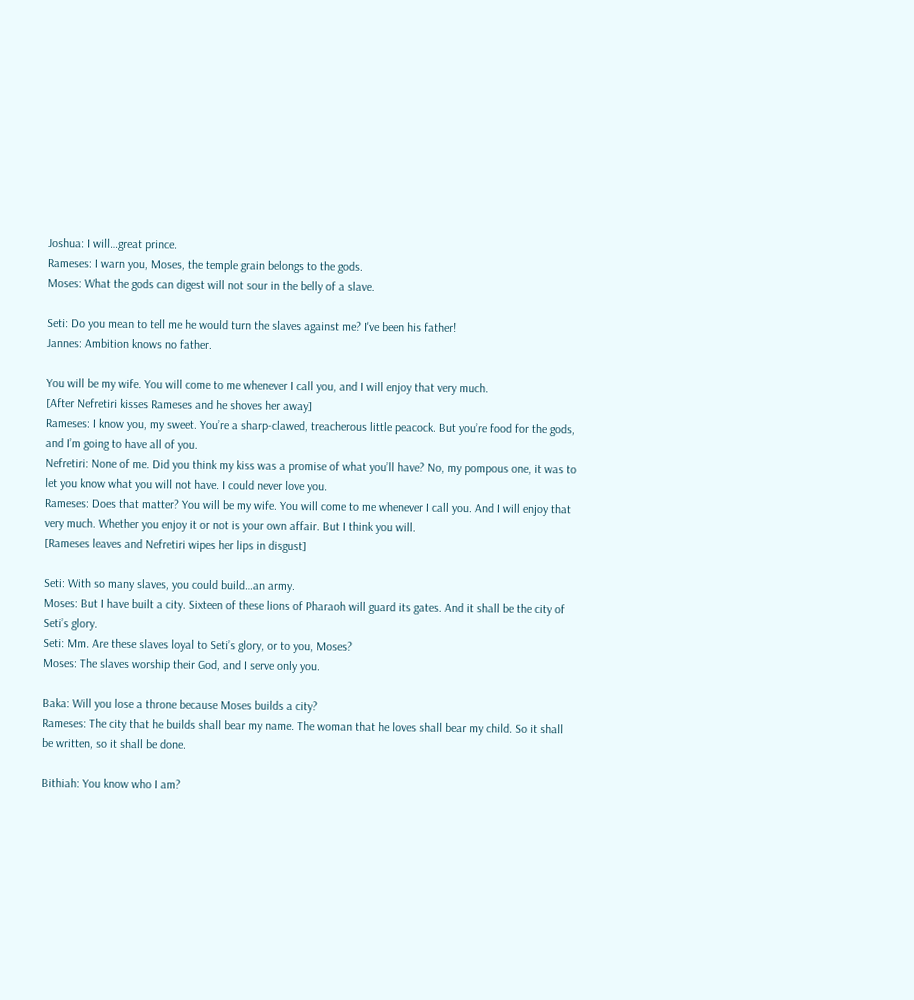Joshua: I will…great prince.
Rameses: I warn you, Moses, the temple grain belongs to the gods.
Moses: What the gods can digest will not sour in the belly of a slave.

Seti: Do you mean to tell me he would turn the slaves against me? I've been his father!
Jannes: Ambition knows no father.

You will be my wife. You will come to me whenever I call you, and I will enjoy that very much.
[After Nefretiri kisses Rameses and he shoves her away]
Rameses: I know you, my sweet. You’re a sharp-clawed, treacherous little peacock. But you’re food for the gods, and I’m going to have all of you.
Nefretiri: None of me. Did you think my kiss was a promise of what you’ll have? No, my pompous one, it was to let you know what you will not have. I could never love you.
Rameses: Does that matter? You will be my wife. You will come to me whenever I call you. And I will enjoy that very much. Whether you enjoy it or not is your own affair. But I think you will.
[Rameses leaves and Nefretiri wipes her lips in disgust]

Seti: With so many slaves, you could build…an army.
Moses: But I have built a city. Sixteen of these lions of Pharaoh will guard its gates. And it shall be the city of Seti’s glory.
Seti: Mm. Are these slaves loyal to Seti’s glory, or to you, Moses?
Moses: The slaves worship their God, and I serve only you.

Baka: Will you lose a throne because Moses builds a city?
Rameses: The city that he builds shall bear my name. The woman that he loves shall bear my child. So it shall be written, so it shall be done.

Bithiah: You know who I am?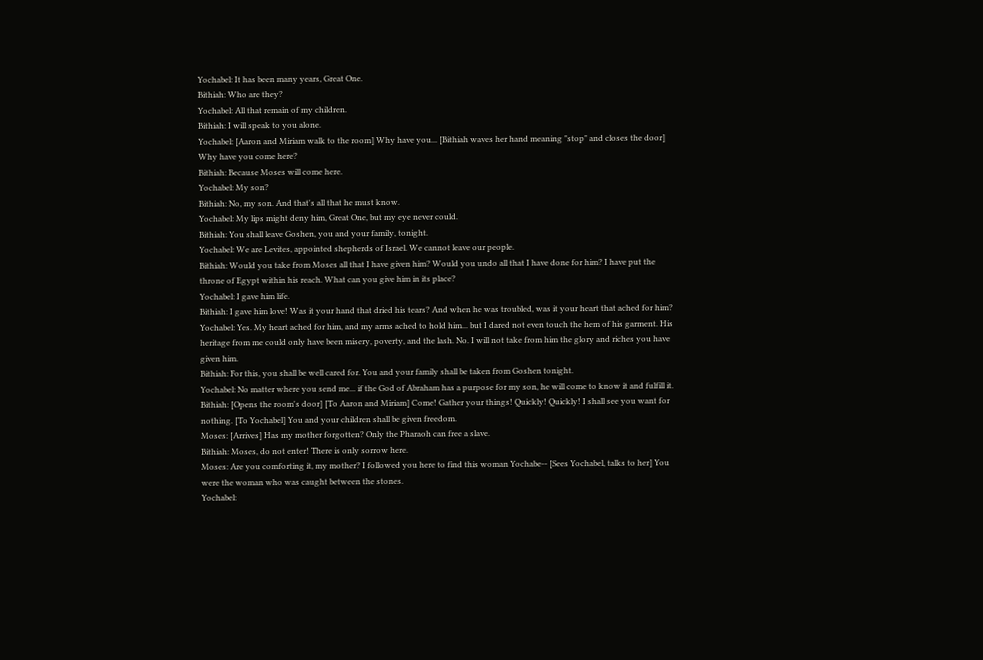Yochabel: It has been many years, Great One.
Bithiah: Who are they?
Yochabel: All that remain of my children.
Bithiah: I will speak to you alone.
Yochabel: [Aaron and Miriam walk to the room] Why have you... [Bithiah waves her hand meaning "stop" and closes the door] Why have you come here?
Bithiah: Because Moses will come here.
Yochabel: My son?
Bithiah: No, my son. And that's all that he must know.
Yochabel: My lips might deny him, Great One, but my eye never could.
Bithiah: You shall leave Goshen, you and your family, tonight.
Yochabel: We are Levites, appointed shepherds of Israel. We cannot leave our people.
Bithiah: Would you take from Moses all that I have given him? Would you undo all that I have done for him? I have put the throne of Egypt within his reach. What can you give him in its place?
Yochabel: I gave him life.
Bithiah: I gave him love! Was it your hand that dried his tears? And when he was troubled, was it your heart that ached for him?
Yochabel: Yes. My heart ached for him, and my arms ached to hold him... but I dared not even touch the hem of his garment. His heritage from me could only have been misery, poverty, and the lash. No. I will not take from him the glory and riches you have given him.
Bithiah: For this, you shall be well cared for. You and your family shall be taken from Goshen tonight.
Yochabel: No matter where you send me... if the God of Abraham has a purpose for my son, he will come to know it and fulfill it.
Bithiah: [Opens the room's door] [To Aaron and Miriam] Come! Gather your things! Quickly! Quickly! I shall see you want for nothing. [To Yochabel] You and your children shall be given freedom.
Moses: [Arrives] Has my mother forgotten? Only the Pharaoh can free a slave.
Bithiah: Moses, do not enter! There is only sorrow here.
Moses: Are you comforting it, my mother? I followed you here to find this woman Yochabe-- [Sees Yochabel, talks to her] You were the woman who was caught between the stones.
Yochabel: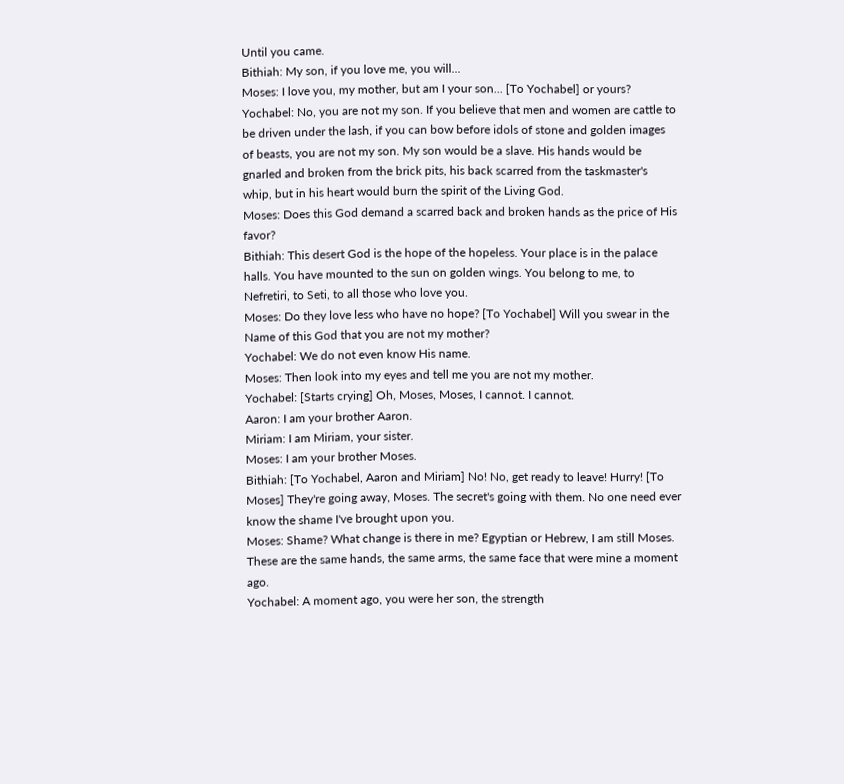Until you came.
Bithiah: My son, if you love me, you will...
Moses: I love you, my mother, but am I your son... [To Yochabel] or yours?
Yochabel: No, you are not my son. If you believe that men and women are cattle to be driven under the lash, if you can bow before idols of stone and golden images of beasts, you are not my son. My son would be a slave. His hands would be gnarled and broken from the brick pits, his back scarred from the taskmaster's whip, but in his heart would burn the spirit of the Living God.
Moses: Does this God demand a scarred back and broken hands as the price of His favor?
Bithiah: This desert God is the hope of the hopeless. Your place is in the palace halls. You have mounted to the sun on golden wings. You belong to me, to Nefretiri, to Seti, to all those who love you.
Moses: Do they love less who have no hope? [To Yochabel] Will you swear in the Name of this God that you are not my mother?
Yochabel: We do not even know His name.
Moses: Then look into my eyes and tell me you are not my mother.
Yochabel: [Starts crying] Oh, Moses, Moses, I cannot. I cannot.
Aaron: I am your brother Aaron.
Miriam: I am Miriam, your sister.
Moses: I am your brother Moses.
Bithiah: [To Yochabel, Aaron and Miriam] No! No, get ready to leave! Hurry! [To Moses] They're going away, Moses. The secret's going with them. No one need ever know the shame I've brought upon you.
Moses: Shame? What change is there in me? Egyptian or Hebrew, I am still Moses. These are the same hands, the same arms, the same face that were mine a moment ago.
Yochabel: A moment ago, you were her son, the strength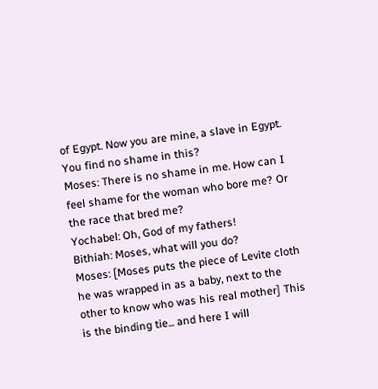of Egypt. Now you are mine, a slave in Egypt. You find no shame in this?
Moses: There is no shame in me. How can I feel shame for the woman who bore me? Or the race that bred me?
Yochabel: Oh, God of my fathers!
Bithiah: Moses, what will you do?
Moses: [Moses puts the piece of Levite cloth he was wrapped in as a baby, next to the other to know who was his real mother] This is the binding tie... and here I will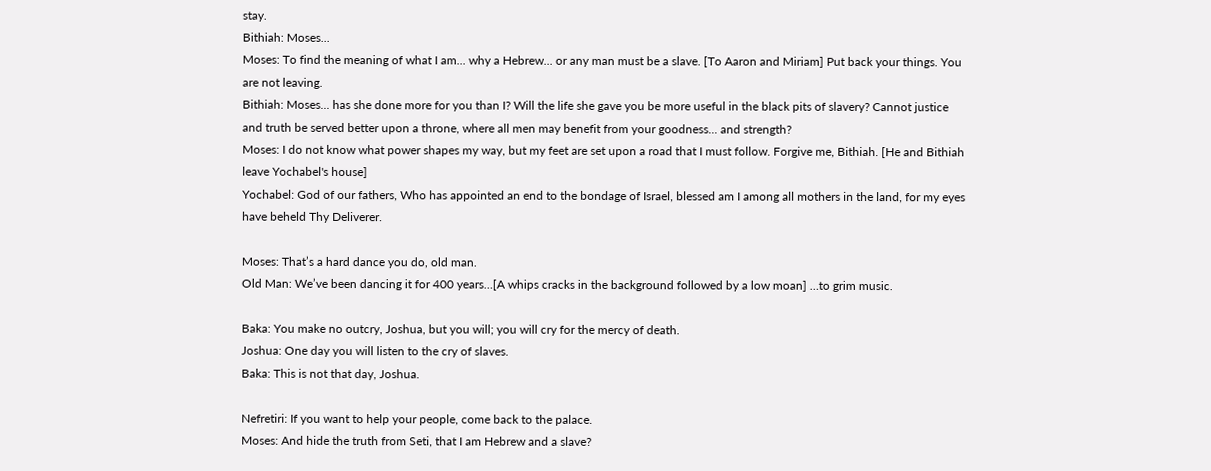stay.
Bithiah: Moses...
Moses: To find the meaning of what I am... why a Hebrew... or any man must be a slave. [To Aaron and Miriam] Put back your things. You are not leaving.
Bithiah: Moses... has she done more for you than I? Will the life she gave you be more useful in the black pits of slavery? Cannot justice and truth be served better upon a throne, where all men may benefit from your goodness... and strength?
Moses: I do not know what power shapes my way, but my feet are set upon a road that I must follow. Forgive me, Bithiah. [He and Bithiah leave Yochabel's house]
Yochabel: God of our fathers, Who has appointed an end to the bondage of Israel, blessed am I among all mothers in the land, for my eyes have beheld Thy Deliverer.

Moses: That’s a hard dance you do, old man.
Old Man: We’ve been dancing it for 400 years…[A whips cracks in the background followed by a low moan] …to grim music.

Baka: You make no outcry, Joshua, but you will; you will cry for the mercy of death.
Joshua: One day you will listen to the cry of slaves.
Baka: This is not that day, Joshua.

Nefretiri: If you want to help your people, come back to the palace.
Moses: And hide the truth from Seti, that I am Hebrew and a slave?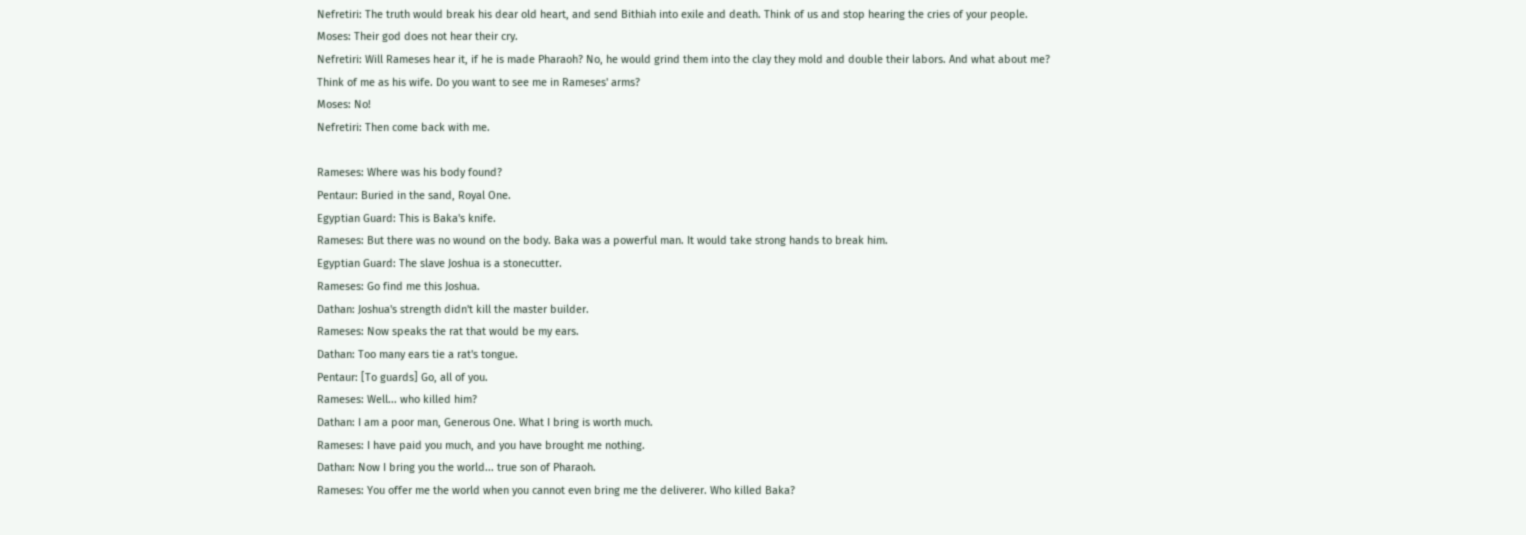Nefretiri: The truth would break his dear old heart, and send Bithiah into exile and death. Think of us and stop hearing the cries of your people.
Moses: Their god does not hear their cry.
Nefretiri: Will Rameses hear it, if he is made Pharaoh? No, he would grind them into the clay they mold and double their labors. And what about me? Think of me as his wife. Do you want to see me in Rameses' arms?
Moses: No!
Nefretiri: Then come back with me.

Rameses: Where was his body found?
Pentaur: Buried in the sand, Royal One.
Egyptian Guard: This is Baka's knife.
Rameses: But there was no wound on the body. Baka was a powerful man. It would take strong hands to break him.
Egyptian Guard: The slave Joshua is a stonecutter.
Rameses: Go find me this Joshua.
Dathan: Joshua's strength didn't kill the master builder.
Rameses: Now speaks the rat that would be my ears.
Dathan: Too many ears tie a rat's tongue.
Pentaur: [To guards] Go, all of you.
Rameses: Well... who killed him?
Dathan: I am a poor man, Generous One. What I bring is worth much.
Rameses: I have paid you much, and you have brought me nothing.
Dathan: Now I bring you the world... true son of Pharaoh.
Rameses: You offer me the world when you cannot even bring me the deliverer. Who killed Baka?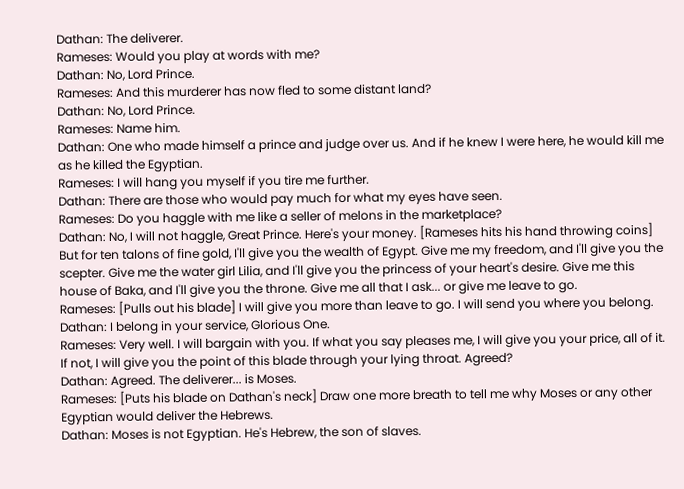Dathan: The deliverer.
Rameses: Would you play at words with me?
Dathan: No, Lord Prince.
Rameses: And this murderer has now fled to some distant land?
Dathan: No, Lord Prince.
Rameses: Name him.
Dathan: One who made himself a prince and judge over us. And if he knew I were here, he would kill me as he killed the Egyptian.
Rameses: I will hang you myself if you tire me further.
Dathan: There are those who would pay much for what my eyes have seen.
Rameses: Do you haggle with me like a seller of melons in the marketplace?
Dathan: No, I will not haggle, Great Prince. Here's your money. [Rameses hits his hand throwing coins] But for ten talons of fine gold, I'll give you the wealth of Egypt. Give me my freedom, and I'll give you the scepter. Give me the water girl Lilia, and I'll give you the princess of your heart's desire. Give me this house of Baka, and I'll give you the throne. Give me all that I ask... or give me leave to go.
Rameses: [Pulls out his blade] I will give you more than leave to go. I will send you where you belong.
Dathan: I belong in your service, Glorious One.
Rameses: Very well. I will bargain with you. If what you say pleases me, I will give you your price, all of it. If not, I will give you the point of this blade through your lying throat. Agreed?
Dathan: Agreed. The deliverer... is Moses.
Rameses: [Puts his blade on Dathan's neck] Draw one more breath to tell me why Moses or any other Egyptian would deliver the Hebrews.
Dathan: Moses is not Egyptian. He's Hebrew, the son of slaves.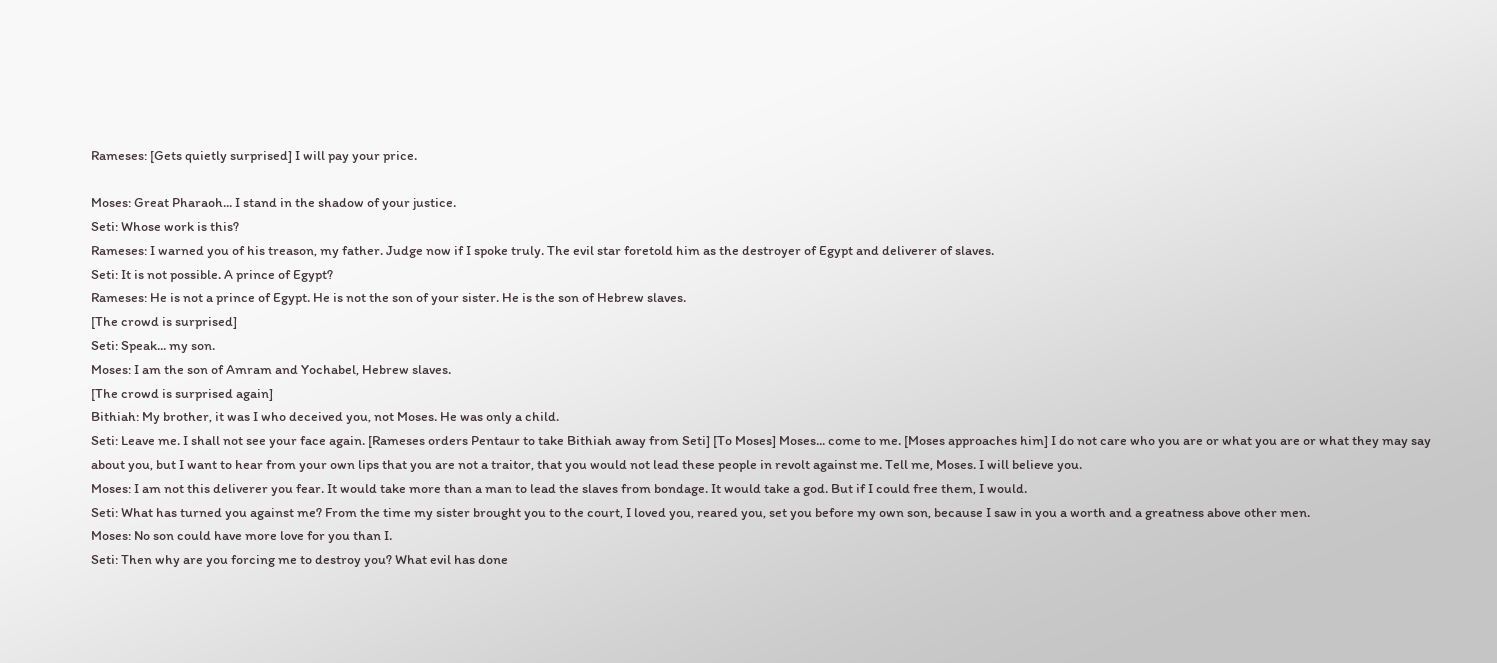Rameses: [Gets quietly surprised] I will pay your price.

Moses: Great Pharaoh... I stand in the shadow of your justice.
Seti: Whose work is this?
Rameses: I warned you of his treason, my father. Judge now if I spoke truly. The evil star foretold him as the destroyer of Egypt and deliverer of slaves.
Seti: It is not possible. A prince of Egypt?
Rameses: He is not a prince of Egypt. He is not the son of your sister. He is the son of Hebrew slaves.
[The crowd is surprised]
Seti: Speak... my son.
Moses: I am the son of Amram and Yochabel, Hebrew slaves.
[The crowd is surprised again]
Bithiah: My brother, it was I who deceived you, not Moses. He was only a child.
Seti: Leave me. I shall not see your face again. [Rameses orders Pentaur to take Bithiah away from Seti] [To Moses] Moses... come to me. [Moses approaches him] I do not care who you are or what you are or what they may say about you, but I want to hear from your own lips that you are not a traitor, that you would not lead these people in revolt against me. Tell me, Moses. I will believe you.
Moses: I am not this deliverer you fear. It would take more than a man to lead the slaves from bondage. It would take a god. But if I could free them, I would.
Seti: What has turned you against me? From the time my sister brought you to the court, I loved you, reared you, set you before my own son, because I saw in you a worth and a greatness above other men.
Moses: No son could have more love for you than I.
Seti: Then why are you forcing me to destroy you? What evil has done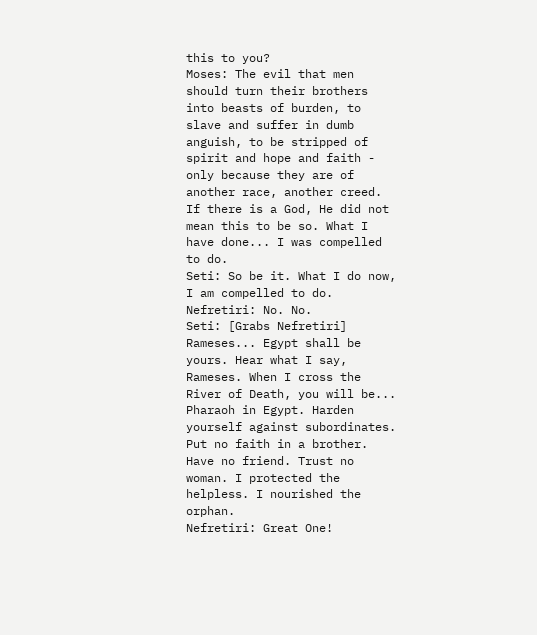this to you?
Moses: The evil that men should turn their brothers into beasts of burden, to slave and suffer in dumb anguish, to be stripped of spirit and hope and faith - only because they are of another race, another creed. If there is a God, He did not mean this to be so. What I have done... I was compelled to do.
Seti: So be it. What I do now, I am compelled to do.
Nefretiri: No. No.
Seti: [Grabs Nefretiri] Rameses... Egypt shall be yours. Hear what I say, Rameses. When I cross the River of Death, you will be... Pharaoh in Egypt. Harden yourself against subordinates. Put no faith in a brother. Have no friend. Trust no woman. I protected the helpless. I nourished the orphan.
Nefretiri: Great One!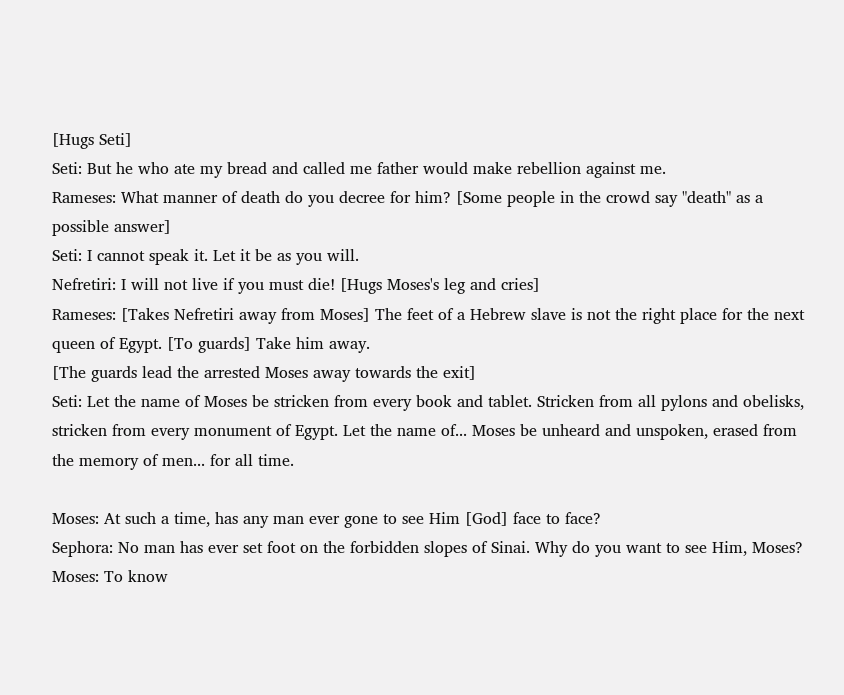[Hugs Seti]
Seti: But he who ate my bread and called me father would make rebellion against me.
Rameses: What manner of death do you decree for him? [Some people in the crowd say "death" as a possible answer]
Seti: I cannot speak it. Let it be as you will.
Nefretiri: I will not live if you must die! [Hugs Moses's leg and cries]
Rameses: [Takes Nefretiri away from Moses] The feet of a Hebrew slave is not the right place for the next queen of Egypt. [To guards] Take him away.
[The guards lead the arrested Moses away towards the exit]
Seti: Let the name of Moses be stricken from every book and tablet. Stricken from all pylons and obelisks, stricken from every monument of Egypt. Let the name of... Moses be unheard and unspoken, erased from the memory of men... for all time.

Moses: At such a time, has any man ever gone to see Him [God] face to face?
Sephora: No man has ever set foot on the forbidden slopes of Sinai. Why do you want to see Him, Moses?
Moses: To know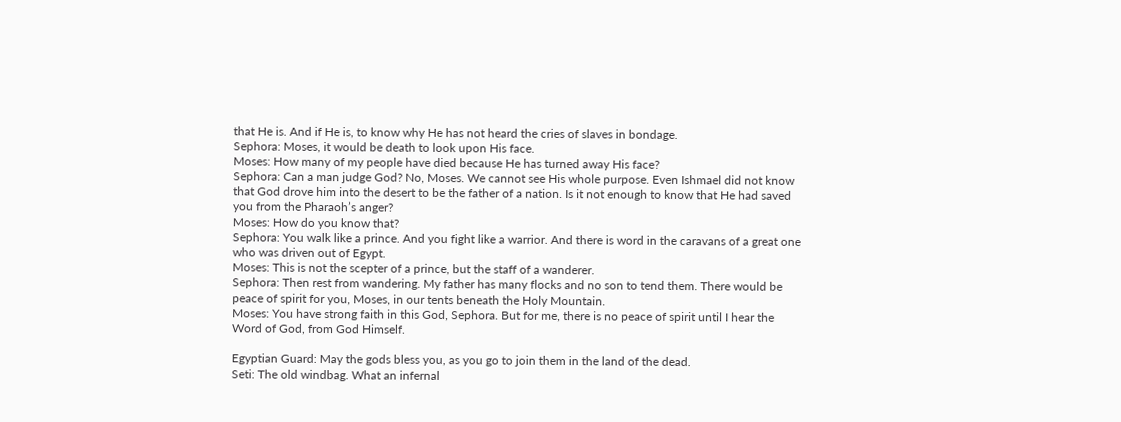that He is. And if He is, to know why He has not heard the cries of slaves in bondage.
Sephora: Moses, it would be death to look upon His face.
Moses: How many of my people have died because He has turned away His face?
Sephora: Can a man judge God? No, Moses. We cannot see His whole purpose. Even Ishmael did not know that God drove him into the desert to be the father of a nation. Is it not enough to know that He had saved you from the Pharaoh’s anger?
Moses: How do you know that?
Sephora: You walk like a prince. And you fight like a warrior. And there is word in the caravans of a great one who was driven out of Egypt.
Moses: This is not the scepter of a prince, but the staff of a wanderer.
Sephora: Then rest from wandering. My father has many flocks and no son to tend them. There would be peace of spirit for you, Moses, in our tents beneath the Holy Mountain.
Moses: You have strong faith in this God, Sephora. But for me, there is no peace of spirit until I hear the Word of God, from God Himself.

Egyptian Guard: May the gods bless you, as you go to join them in the land of the dead.
Seti: The old windbag. What an infernal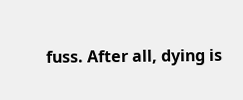fuss. After all, dying is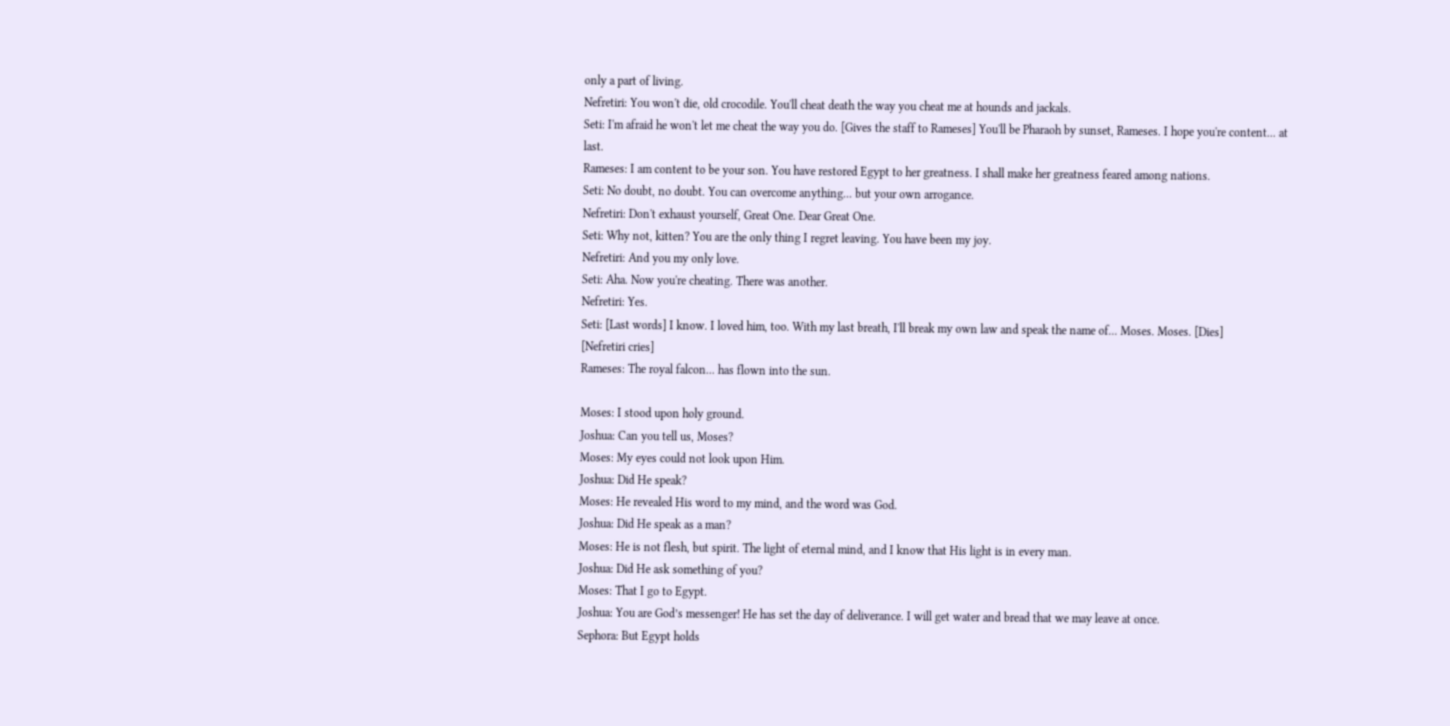only a part of living.
Nefretiri: You won't die, old crocodile. You'll cheat death the way you cheat me at hounds and jackals.
Seti: I'm afraid he won't let me cheat the way you do. [Gives the staff to Rameses] You'll be Pharaoh by sunset, Rameses. I hope you're content... at last.
Rameses: I am content to be your son. You have restored Egypt to her greatness. I shall make her greatness feared among nations.
Seti: No doubt, no doubt. You can overcome anything... but your own arrogance.
Nefretiri: Don't exhaust yourself, Great One. Dear Great One.
Seti: Why not, kitten? You are the only thing I regret leaving. You have been my joy.
Nefretiri: And you my only love.
Seti: Aha. Now you're cheating. There was another.
Nefretiri: Yes.
Seti: [Last words] I know. I loved him, too. With my last breath, I'll break my own law and speak the name of... Moses. Moses. [Dies]
[Nefretiri cries]
Rameses: The royal falcon... has flown into the sun.

Moses: I stood upon holy ground.
Joshua: Can you tell us, Moses?
Moses: My eyes could not look upon Him.
Joshua: Did He speak?
Moses: He revealed His word to my mind, and the word was God.
Joshua: Did He speak as a man?
Moses: He is not flesh, but spirit. The light of eternal mind, and I know that His light is in every man.
Joshua: Did He ask something of you?
Moses: That I go to Egypt.
Joshua: You are God’s messenger! He has set the day of deliverance. I will get water and bread that we may leave at once.
Sephora: But Egypt holds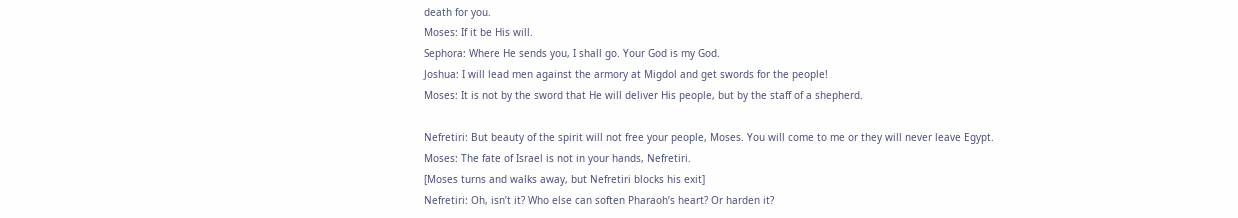death for you.
Moses: If it be His will.
Sephora: Where He sends you, I shall go. Your God is my God.
Joshua: I will lead men against the armory at Migdol and get swords for the people!
Moses: It is not by the sword that He will deliver His people, but by the staff of a shepherd.

Nefretiri: But beauty of the spirit will not free your people, Moses. You will come to me or they will never leave Egypt.
Moses: The fate of Israel is not in your hands, Nefretiri.
[Moses turns and walks away, but Nefretiri blocks his exit]
Nefretiri: Oh, isn’t it? Who else can soften Pharaoh’s heart? Or harden it?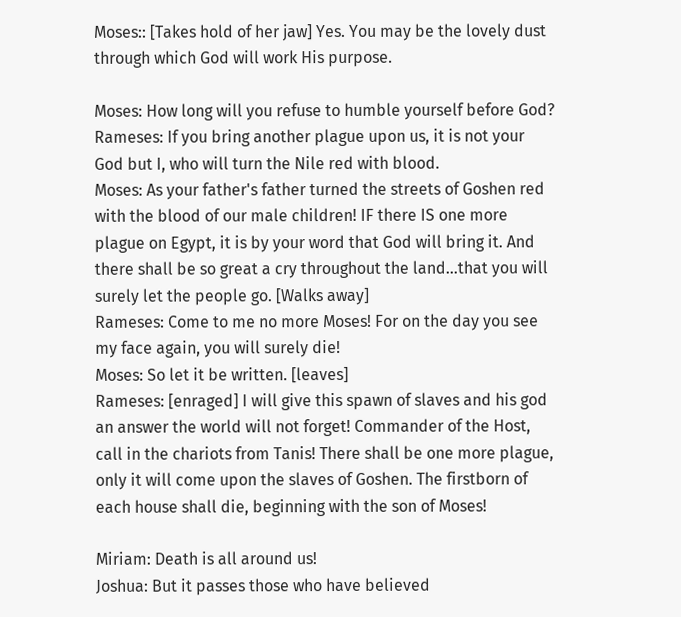Moses:: [Takes hold of her jaw] Yes. You may be the lovely dust through which God will work His purpose.

Moses: How long will you refuse to humble yourself before God?
Rameses: If you bring another plague upon us, it is not your God but I, who will turn the Nile red with blood.
Moses: As your father's father turned the streets of Goshen red with the blood of our male children! IF there IS one more plague on Egypt, it is by your word that God will bring it. And there shall be so great a cry throughout the land…that you will surely let the people go. [Walks away]
Rameses: Come to me no more Moses! For on the day you see my face again, you will surely die!
Moses: So let it be written. [leaves]
Rameses: [enraged] I will give this spawn of slaves and his god an answer the world will not forget! Commander of the Host, call in the chariots from Tanis! There shall be one more plague, only it will come upon the slaves of Goshen. The firstborn of each house shall die, beginning with the son of Moses!

Miriam: Death is all around us!
Joshua: But it passes those who have believed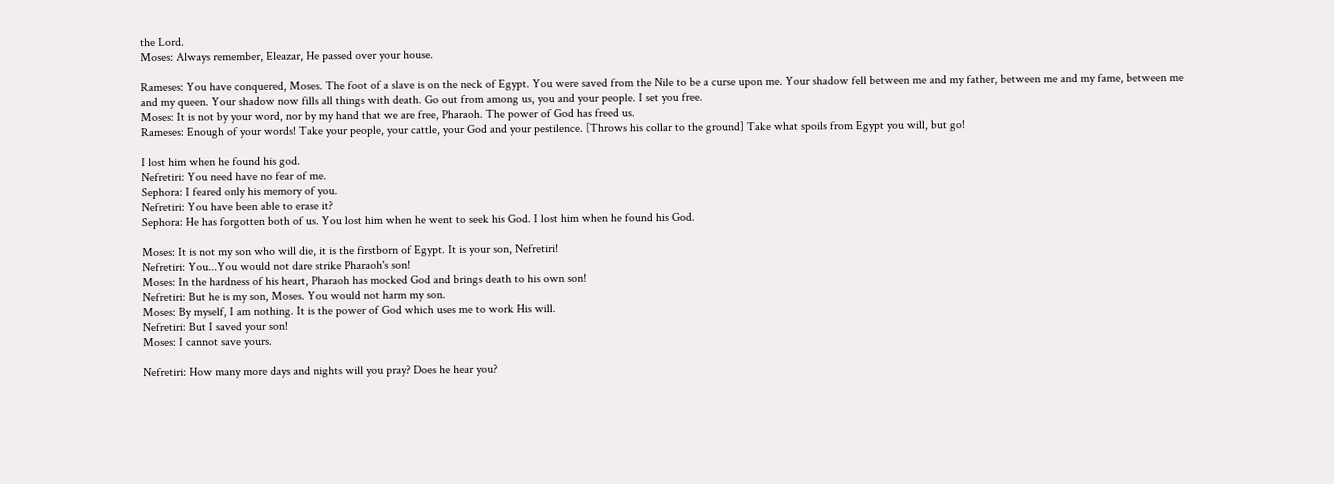the Lord.
Moses: Always remember, Eleazar, He passed over your house.

Rameses: You have conquered, Moses. The foot of a slave is on the neck of Egypt. You were saved from the Nile to be a curse upon me. Your shadow fell between me and my father, between me and my fame, between me and my queen. Your shadow now fills all things with death. Go out from among us, you and your people. I set you free.
Moses: It is not by your word, nor by my hand that we are free, Pharaoh. The power of God has freed us.
Rameses: Enough of your words! Take your people, your cattle, your God and your pestilence. [Throws his collar to the ground] Take what spoils from Egypt you will, but go!

I lost him when he found his god.
Nefretiri: You need have no fear of me.
Sephora: I feared only his memory of you.
Nefretiri: You have been able to erase it?
Sephora: He has forgotten both of us. You lost him when he went to seek his God. I lost him when he found his God.

Moses: It is not my son who will die, it is the firstborn of Egypt. It is your son, Nefretiri!
Nefretiri: You...You would not dare strike Pharaoh's son!
Moses: In the hardness of his heart, Pharaoh has mocked God and brings death to his own son!
Nefretiri: But he is my son, Moses. You would not harm my son.
Moses: By myself, I am nothing. It is the power of God which uses me to work His will.
Nefretiri: But I saved your son!
Moses: I cannot save yours.

Nefretiri: How many more days and nights will you pray? Does he hear you?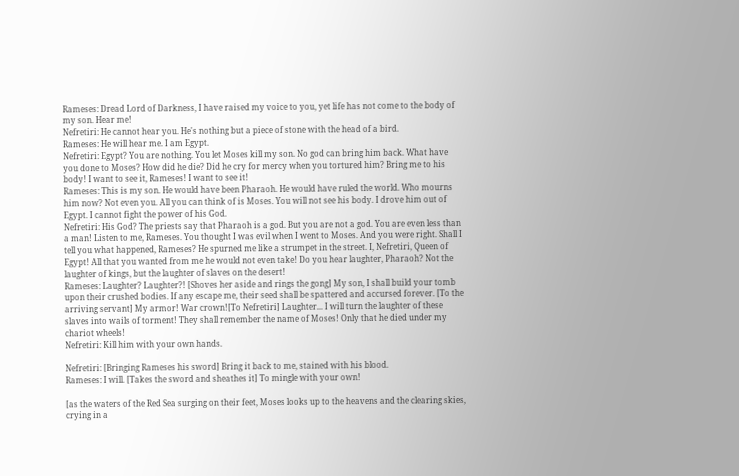Rameses: Dread Lord of Darkness, I have raised my voice to you, yet life has not come to the body of my son. Hear me!
Nefretiri: He cannot hear you. He's nothing but a piece of stone with the head of a bird.
Rameses: He will hear me. I am Egypt.
Nefretiri: Egypt? You are nothing. You let Moses kill my son. No god can bring him back. What have you done to Moses? How did he die? Did he cry for mercy when you tortured him? Bring me to his body! I want to see it, Rameses! I want to see it!
Rameses: This is my son. He would have been Pharaoh. He would have ruled the world. Who mourns him now? Not even you. All you can think of is Moses. You will not see his body. I drove him out of Egypt. I cannot fight the power of his God.
Nefretiri: His God? The priests say that Pharaoh is a god. But you are not a god. You are even less than a man! Listen to me, Rameses. You thought I was evil when I went to Moses. And you were right. Shall I tell you what happened, Rameses? He spurned me like a strumpet in the street. I, Nefretiri, Queen of Egypt! All that you wanted from me he would not even take! Do you hear laughter, Pharaoh? Not the laughter of kings, but the laughter of slaves on the desert!
Rameses: Laughter? Laughter?! [Shoves her aside and rings the gong] My son, I shall build your tomb upon their crushed bodies. If any escape me, their seed shall be spattered and accursed forever. [To the arriving servant] My armor! War crown![To Nefretiri] Laughter... I will turn the laughter of these slaves into wails of torment! They shall remember the name of Moses! Only that he died under my chariot wheels!
Nefretiri: Kill him with your own hands.

Nefretiri: [Bringing Rameses his sword] Bring it back to me, stained with his blood.
Rameses: I will. [Takes the sword and sheathes it] To mingle with your own!

[as the waters of the Red Sea surging on their feet, Moses looks up to the heavens and the clearing skies, crying in a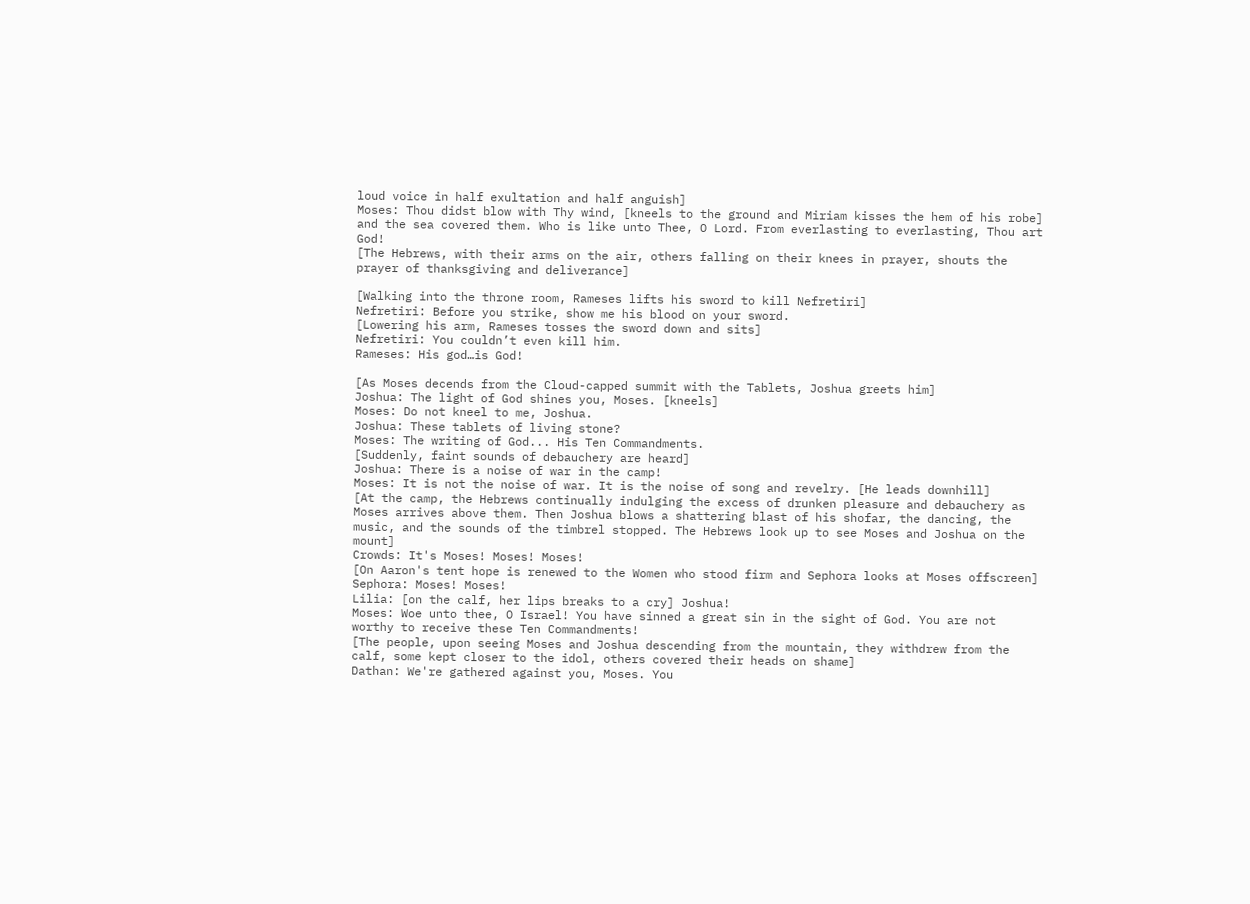loud voice in half exultation and half anguish]
Moses: Thou didst blow with Thy wind, [kneels to the ground and Miriam kisses the hem of his robe] and the sea covered them. Who is like unto Thee, O Lord. From everlasting to everlasting, Thou art God!
[The Hebrews, with their arms on the air, others falling on their knees in prayer, shouts the prayer of thanksgiving and deliverance]

[Walking into the throne room, Rameses lifts his sword to kill Nefretiri]
Nefretiri: Before you strike, show me his blood on your sword.
[Lowering his arm, Rameses tosses the sword down and sits]
Nefretiri: You couldn’t even kill him.
Rameses: His god…is God!

[As Moses decends from the Cloud-capped summit with the Tablets, Joshua greets him]
Joshua: The light of God shines you, Moses. [kneels]
Moses: Do not kneel to me, Joshua.
Joshua: These tablets of living stone?
Moses: The writing of God... His Ten Commandments.
[Suddenly, faint sounds of debauchery are heard]
Joshua: There is a noise of war in the camp!
Moses: It is not the noise of war. It is the noise of song and revelry. [He leads downhill]
[At the camp, the Hebrews continually indulging the excess of drunken pleasure and debauchery as Moses arrives above them. Then Joshua blows a shattering blast of his shofar, the dancing, the music, and the sounds of the timbrel stopped. The Hebrews look up to see Moses and Joshua on the mount]
Crowds: It's Moses! Moses! Moses!
[On Aaron's tent hope is renewed to the Women who stood firm and Sephora looks at Moses offscreen]
Sephora: Moses! Moses!
Lilia: [on the calf, her lips breaks to a cry] Joshua!
Moses: Woe unto thee, O Israel! You have sinned a great sin in the sight of God. You are not worthy to receive these Ten Commandments!
[The people, upon seeing Moses and Joshua descending from the mountain, they withdrew from the calf, some kept closer to the idol, others covered their heads on shame]
Dathan: We're gathered against you, Moses. You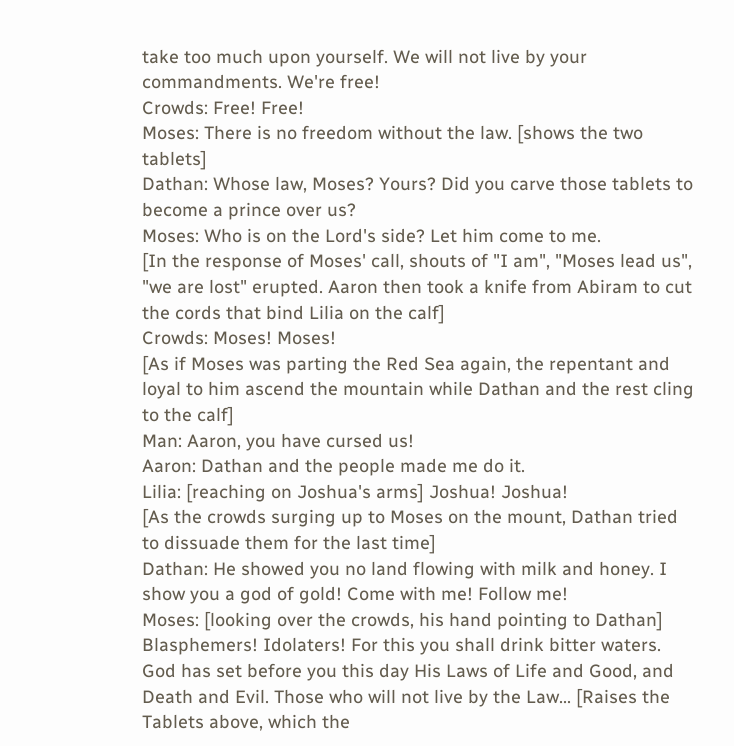take too much upon yourself. We will not live by your commandments. We're free!
Crowds: Free! Free!
Moses: There is no freedom without the law. [shows the two tablets]
Dathan: Whose law, Moses? Yours? Did you carve those tablets to become a prince over us?
Moses: Who is on the Lord's side? Let him come to me.
[In the response of Moses' call, shouts of "I am", "Moses lead us", "we are lost" erupted. Aaron then took a knife from Abiram to cut the cords that bind Lilia on the calf]
Crowds: Moses! Moses!
[As if Moses was parting the Red Sea again, the repentant and loyal to him ascend the mountain while Dathan and the rest cling to the calf]
Man: Aaron, you have cursed us!
Aaron: Dathan and the people made me do it.
Lilia: [reaching on Joshua's arms] Joshua! Joshua!
[As the crowds surging up to Moses on the mount, Dathan tried to dissuade them for the last time]
Dathan: He showed you no land flowing with milk and honey. I show you a god of gold! Come with me! Follow me!
Moses: [looking over the crowds, his hand pointing to Dathan] Blasphemers! Idolaters! For this you shall drink bitter waters. God has set before you this day His Laws of Life and Good, and Death and Evil. Those who will not live by the Law... [Raises the Tablets above, which the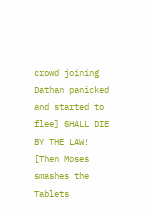crowd joining Dathan panicked and started to flee] SHALL DIE BY THE LAW!
[Then Moses smashes the Tablets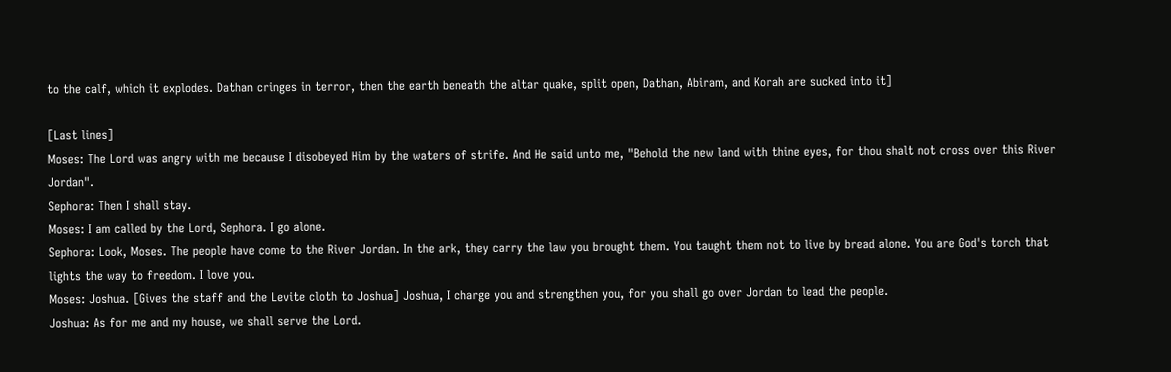to the calf, which it explodes. Dathan cringes in terror, then the earth beneath the altar quake, split open, Dathan, Abiram, and Korah are sucked into it]

[Last lines]
Moses: The Lord was angry with me because I disobeyed Him by the waters of strife. And He said unto me, "Behold the new land with thine eyes, for thou shalt not cross over this River Jordan".
Sephora: Then I shall stay.
Moses: I am called by the Lord, Sephora. I go alone.
Sephora: Look, Moses. The people have come to the River Jordan. In the ark, they carry the law you brought them. You taught them not to live by bread alone. You are God's torch that lights the way to freedom. I love you.
Moses: Joshua. [Gives the staff and the Levite cloth to Joshua] Joshua, I charge you and strengthen you, for you shall go over Jordan to lead the people.
Joshua: As for me and my house, we shall serve the Lord.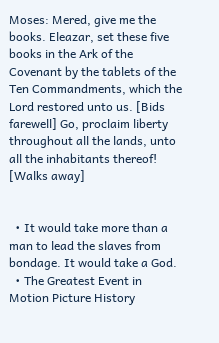Moses: Mered, give me the books. Eleazar, set these five books in the Ark of the Covenant by the tablets of the Ten Commandments, which the Lord restored unto us. [Bids farewell] Go, proclaim liberty throughout all the lands, unto all the inhabitants thereof! [Walks away]


  • It would take more than a man to lead the slaves from bondage. It would take a God.
  • The Greatest Event in Motion Picture History